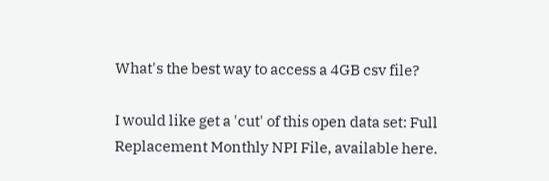What's the best way to access a 4GB csv file?

I would like get a 'cut' of this open data set: Full Replacement Monthly NPI File, available here.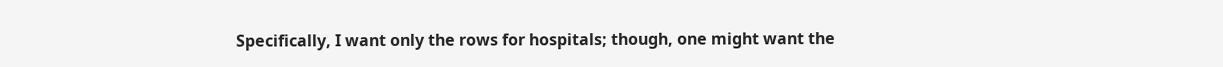Specifically, I want only the rows for hospitals; though, one might want the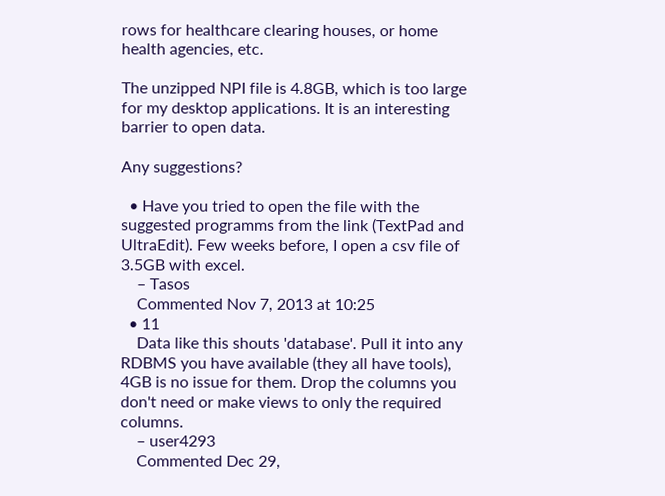rows for healthcare clearing houses, or home health agencies, etc.

The unzipped NPI file is 4.8GB, which is too large for my desktop applications. It is an interesting barrier to open data.

Any suggestions?

  • Have you tried to open the file with the suggested programms from the link (TextPad and UltraEdit). Few weeks before, I open a csv file of 3.5GB with excel.
    – Tasos
    Commented Nov 7, 2013 at 10:25
  • 11
    Data like this shouts 'database'. Pull it into any RDBMS you have available (they all have tools), 4GB is no issue for them. Drop the columns you don't need or make views to only the required columns.
    – user4293
    Commented Dec 29,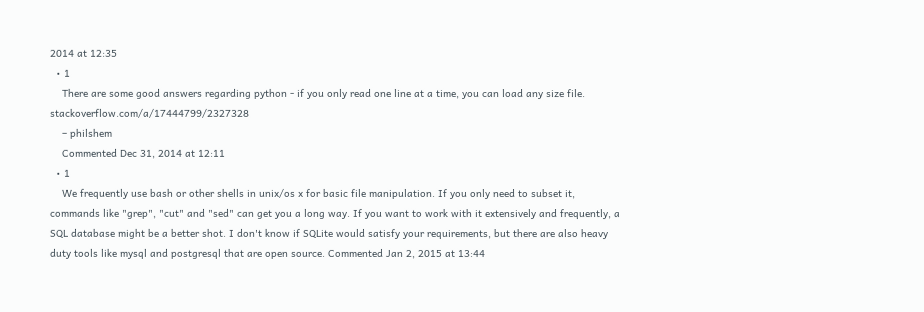2014 at 12:35
  • 1
    There are some good answers regarding python - if you only read one line at a time, you can load any size file. stackoverflow.com/a/17444799/2327328
    – philshem
    Commented Dec 31, 2014 at 12:11
  • 1
    We frequently use bash or other shells in unix/os x for basic file manipulation. If you only need to subset it, commands like "grep", "cut" and "sed" can get you a long way. If you want to work with it extensively and frequently, a SQL database might be a better shot. I don't know if SQLite would satisfy your requirements, but there are also heavy duty tools like mysql and postgresql that are open source. Commented Jan 2, 2015 at 13:44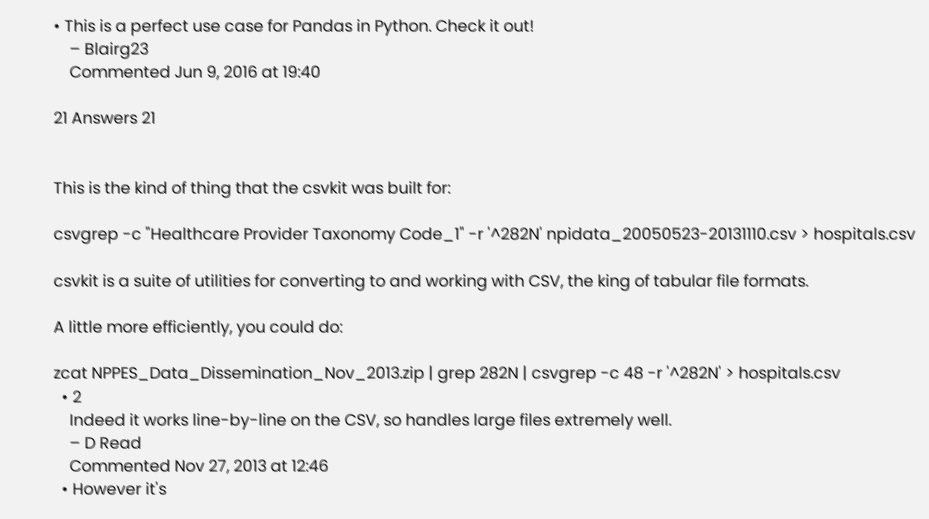• This is a perfect use case for Pandas in Python. Check it out!
    – Blairg23
    Commented Jun 9, 2016 at 19:40

21 Answers 21


This is the kind of thing that the csvkit was built for:

csvgrep -c "Healthcare Provider Taxonomy Code_1" -r '^282N' npidata_20050523-20131110.csv > hospitals.csv

csvkit is a suite of utilities for converting to and working with CSV, the king of tabular file formats.

A little more efficiently, you could do:

zcat NPPES_Data_Dissemination_Nov_2013.zip | grep 282N | csvgrep -c 48 -r '^282N' > hospitals.csv
  • 2
    Indeed it works line-by-line on the CSV, so handles large files extremely well.
    – D Read
    Commented Nov 27, 2013 at 12:46
  • However it's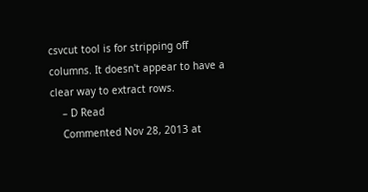csvcut tool is for stripping off columns. It doesn't appear to have a clear way to extract rows.
    – D Read
    Commented Nov 28, 2013 at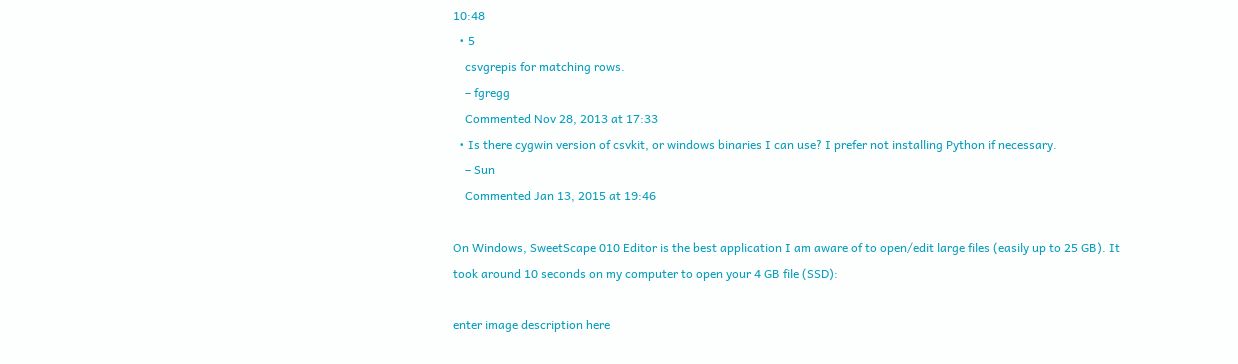10:48
  • 5
    csvgrepis for matching rows.
    – fgregg
    Commented Nov 28, 2013 at 17:33
  • Is there cygwin version of csvkit, or windows binaries I can use? I prefer not installing Python if necessary.
    – Sun
    Commented Jan 13, 2015 at 19:46

On Windows, SweetScape 010 Editor is the best application I am aware of to open/edit large files (easily up to 25 GB). It took around 10 seconds on my computer to open your 4 GB file (SSD):

enter image description here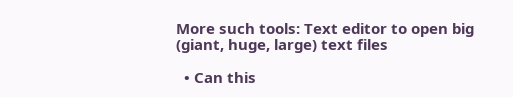More such tools: Text editor to open big (giant, huge, large) text files

  • Can this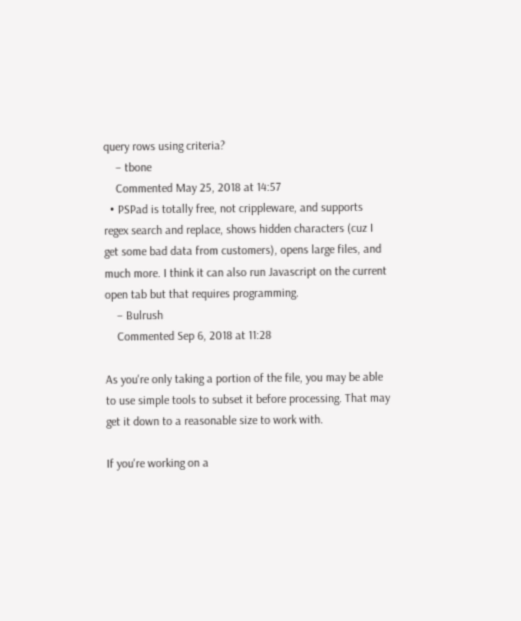query rows using criteria?
    – tbone
    Commented May 25, 2018 at 14:57
  • PSPad is totally free, not crippleware, and supports regex search and replace, shows hidden characters (cuz I get some bad data from customers), opens large files, and much more. I think it can also run Javascript on the current open tab but that requires programming.
    – Bulrush
    Commented Sep 6, 2018 at 11:28

As you're only taking a portion of the file, you may be able to use simple tools to subset it before processing. That may get it down to a reasonable size to work with.

If you're working on a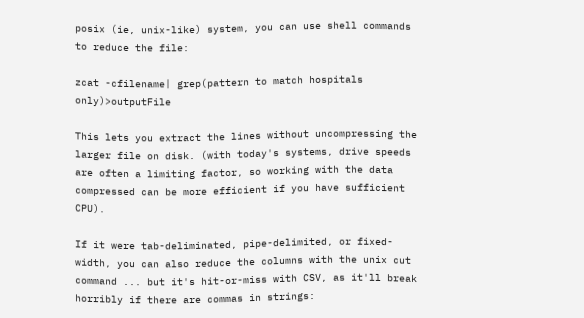posix (ie, unix-like) system, you can use shell commands to reduce the file:

zcat -cfilename| grep(pattern to match hospitals only)>outputFile

This lets you extract the lines without uncompressing the larger file on disk. (with today's systems, drive speeds are often a limiting factor, so working with the data compressed can be more efficient if you have sufficient CPU).

If it were tab-deliminated, pipe-delimited, or fixed-width, you can also reduce the columns with the unix cut command ... but it's hit-or-miss with CSV, as it'll break horribly if there are commas in strings: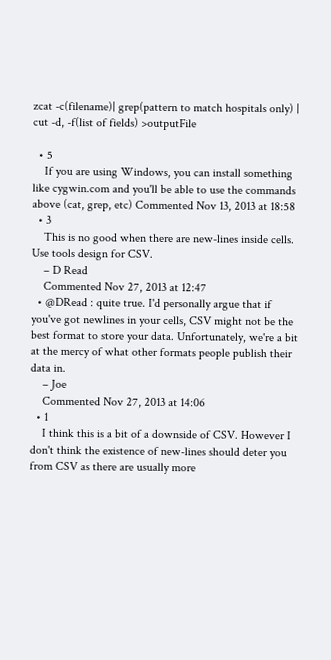zcat -c(filename)| grep(pattern to match hospitals only) | cut -d, -f(list of fields) >outputFile

  • 5
    If you are using Windows, you can install something like cygwin.com and you'll be able to use the commands above (cat, grep, etc) Commented Nov 13, 2013 at 18:58
  • 3
    This is no good when there are new-lines inside cells. Use tools design for CSV.
    – D Read
    Commented Nov 27, 2013 at 12:47
  • @DRead : quite true. I'd personally argue that if you've got newlines in your cells, CSV might not be the best format to store your data. Unfortunately, we're a bit at the mercy of what other formats people publish their data in.
    – Joe
    Commented Nov 27, 2013 at 14:06
  • 1
    I think this is a bit of a downside of CSV. However I don't think the existence of new-lines should deter you from CSV as there are usually more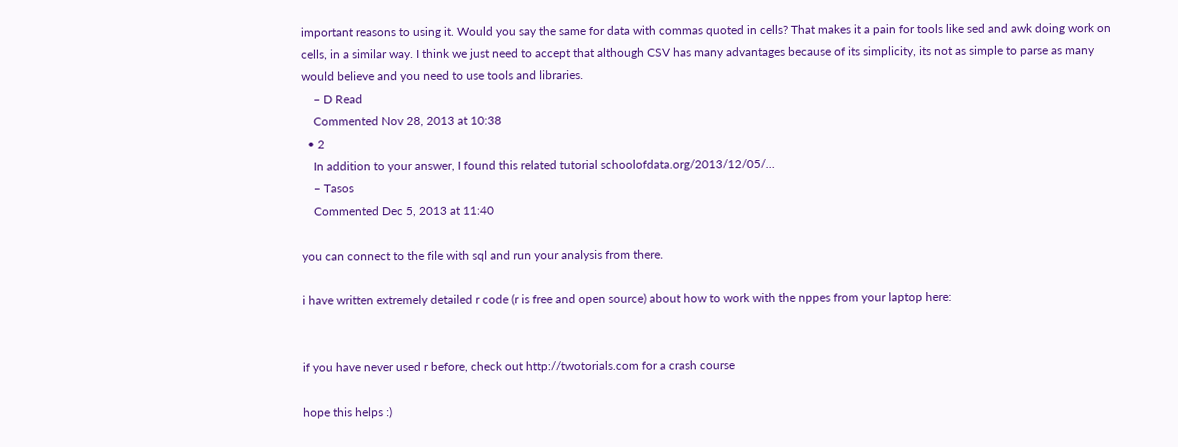important reasons to using it. Would you say the same for data with commas quoted in cells? That makes it a pain for tools like sed and awk doing work on cells, in a similar way. I think we just need to accept that although CSV has many advantages because of its simplicity, its not as simple to parse as many would believe and you need to use tools and libraries.
    – D Read
    Commented Nov 28, 2013 at 10:38
  • 2
    In addition to your answer, I found this related tutorial schoolofdata.org/2013/12/05/…
    – Tasos
    Commented Dec 5, 2013 at 11:40

you can connect to the file with sql and run your analysis from there.

i have written extremely detailed r code (r is free and open source) about how to work with the nppes from your laptop here:


if you have never used r before, check out http://twotorials.com for a crash course

hope this helps :)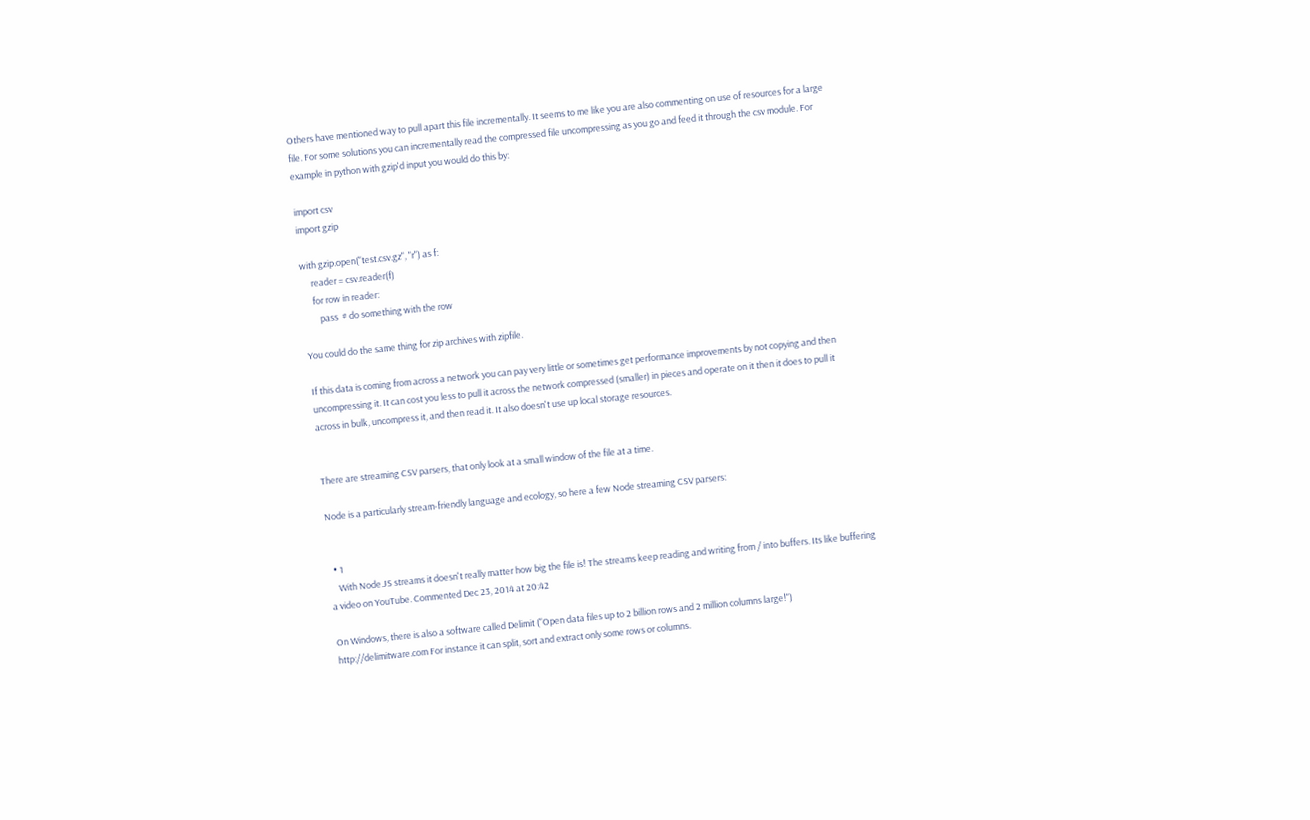Others have mentioned way to pull apart this file incrementally. It seems to me like you are also commenting on use of resources for a large file. For some solutions you can incrementally read the compressed file uncompressing as you go and feed it through the csv module. For example in python with gzip'd input you would do this by:

import csv
import gzip

with gzip.open("test.csv.gz", "r") as f:
     reader = csv.reader(f)
     for row in reader:
        pass  # do something with the row

You could do the same thing for zip archives with zipfile.

If this data is coming from across a network you can pay very little or sometimes get performance improvements by not copying and then uncompressing it. It can cost you less to pull it across the network compressed (smaller) in pieces and operate on it then it does to pull it across in bulk, uncompress it, and then read it. It also doesn't use up local storage resources.


There are streaming CSV parsers, that only look at a small window of the file at a time.

Node is a particularly stream-friendly language and ecology, so here a few Node streaming CSV parsers:


  • 1
    With Node.JS streams it doesn't really matter how big the file is! The streams keep reading and writing from / into buffers. Its like buffering a video on YouTube. Commented Dec 23, 2014 at 20:42

On Windows, there is also a software called Delimit ("Open data files up to 2 billion rows and 2 million columns large!") http://delimitware.com For instance it can split, sort and extract only some rows or columns.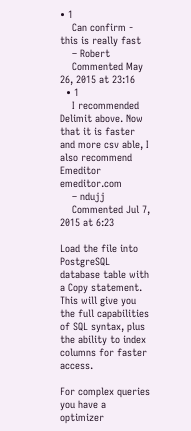• 1
    Can confirm - this is really fast
    – Robert
    Commented May 26, 2015 at 23:16
  • 1
    I recommended Delimit above. Now that it is faster and more csv able, I also recommend Emeditor emeditor.com
    – ndujj
    Commented Jul 7, 2015 at 6:23

Load the file into PostgreSQL database table with a Copy statement. This will give you the full capabilities of SQL syntax, plus the ability to index columns for faster access.

For complex queries you have a optimizer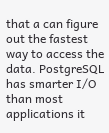that a can figure out the fastest way to access the data. PostgreSQL has smarter I/O than most applications it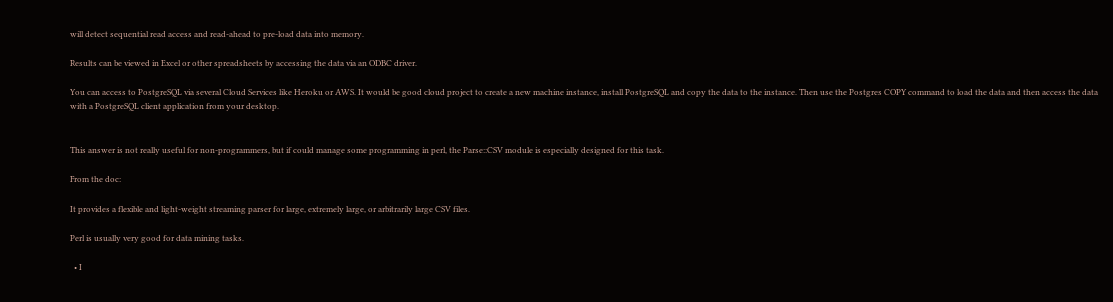will detect sequential read access and read-ahead to pre-load data into memory.

Results can be viewed in Excel or other spreadsheets by accessing the data via an ODBC driver.

You can access to PostgreSQL via several Cloud Services like Heroku or AWS. It would be good cloud project to create a new machine instance, install PostgreSQL and copy the data to the instance. Then use the Postgres COPY command to load the data and then access the data with a PostgreSQL client application from your desktop.


This answer is not really useful for non-programmers, but if could manage some programming in perl, the Parse::CSV module is especially designed for this task.

From the doc:

It provides a flexible and light-weight streaming parser for large, extremely large, or arbitrarily large CSV files.

Perl is usually very good for data mining tasks.

  • I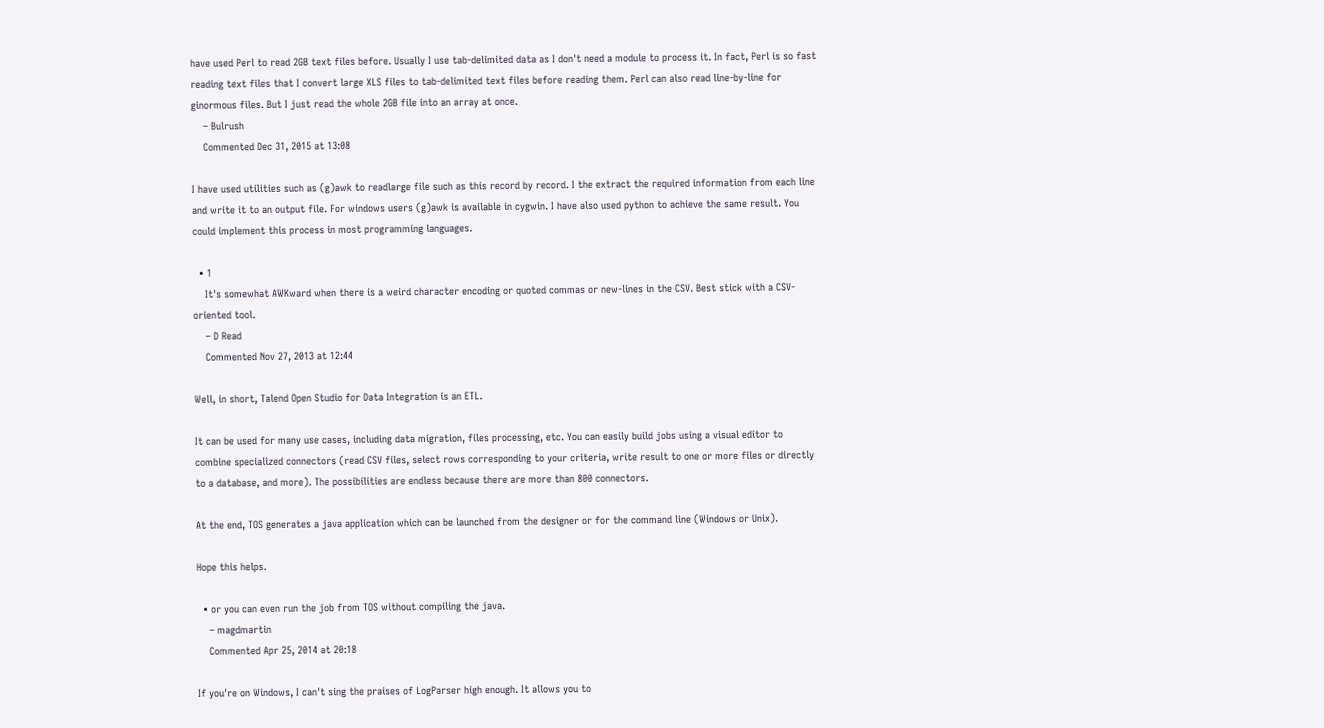have used Perl to read 2GB text files before. Usually I use tab-delimited data as I don't need a module to process it. In fact, Perl is so fast reading text files that I convert large XLS files to tab-delimited text files before reading them. Perl can also read line-by-line for ginormous files. But I just read the whole 2GB file into an array at once.
    – Bulrush
    Commented Dec 31, 2015 at 13:08

I have used utilities such as (g)awk to readlarge file such as this record by record. I the extract the required information from each line and write it to an output file. For windows users (g)awk is available in cygwin. I have also used python to achieve the same result. You could implement this process in most programming languages.

  • 1
    It's somewhat AWKward when there is a weird character encoding or quoted commas or new-lines in the CSV. Best stick with a CSV-oriented tool.
    – D Read
    Commented Nov 27, 2013 at 12:44

Well, in short, Talend Open Studio for Data Integration is an ETL.

It can be used for many use cases, including data migration, files processing, etc. You can easily build jobs using a visual editor to combine specialized connectors (read CSV files, select rows corresponding to your criteria, write result to one or more files or directly to a database, and more). The possibilities are endless because there are more than 800 connectors.

At the end, TOS generates a java application which can be launched from the designer or for the command line (Windows or Unix).

Hope this helps.

  • or you can even run the job from TOS without compiling the java.
    – magdmartin
    Commented Apr 25, 2014 at 20:18

If you're on Windows, I can't sing the praises of LogParser high enough. It allows you to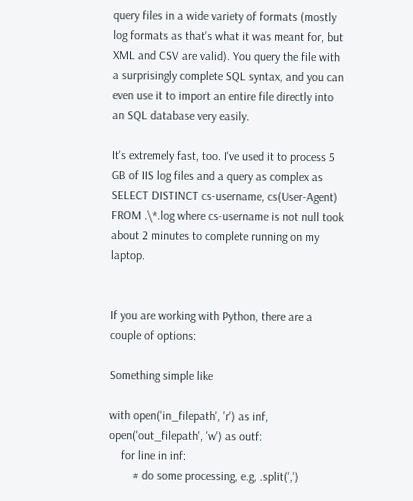query files in a wide variety of formats (mostly log formats as that's what it was meant for, but XML and CSV are valid). You query the file with a surprisingly complete SQL syntax, and you can even use it to import an entire file directly into an SQL database very easily.

It's extremely fast, too. I've used it to process 5 GB of IIS log files and a query as complex as SELECT DISTINCT cs-username, cs(User-Agent) FROM .\*.log where cs-username is not null took about 2 minutes to complete running on my laptop.


If you are working with Python, there are a couple of options:

Something simple like

with open('in_filepath', 'r') as inf, open('out_filepath', 'w') as outf:
    for line in inf:
        # do some processing, e.g, .split(',')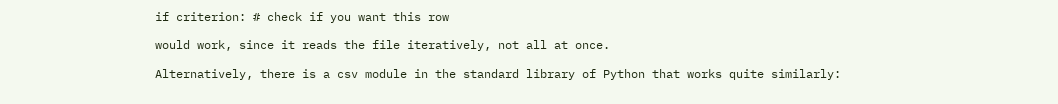if criterion: # check if you want this row

would work, since it reads the file iteratively, not all at once.

Alternatively, there is a csv module in the standard library of Python that works quite similarly: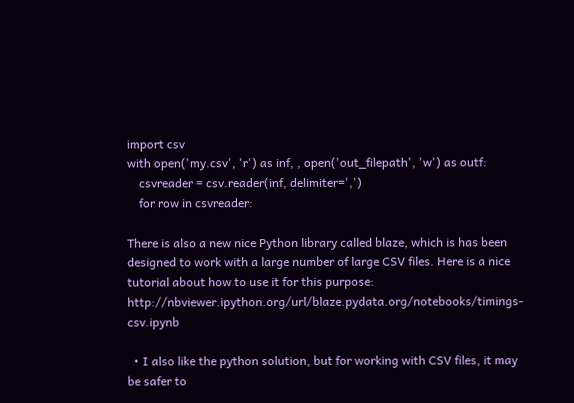import csv
with open('my.csv', 'r') as inf, , open('out_filepath', 'w') as outf:
    csvreader = csv.reader(inf, delimiter=',')
    for row in csvreader:

There is also a new nice Python library called blaze, which is has been designed to work with a large number of large CSV files. Here is a nice tutorial about how to use it for this purpose: http://nbviewer.ipython.org/url/blaze.pydata.org/notebooks/timings-csv.ipynb

  • I also like the python solution, but for working with CSV files, it may be safer to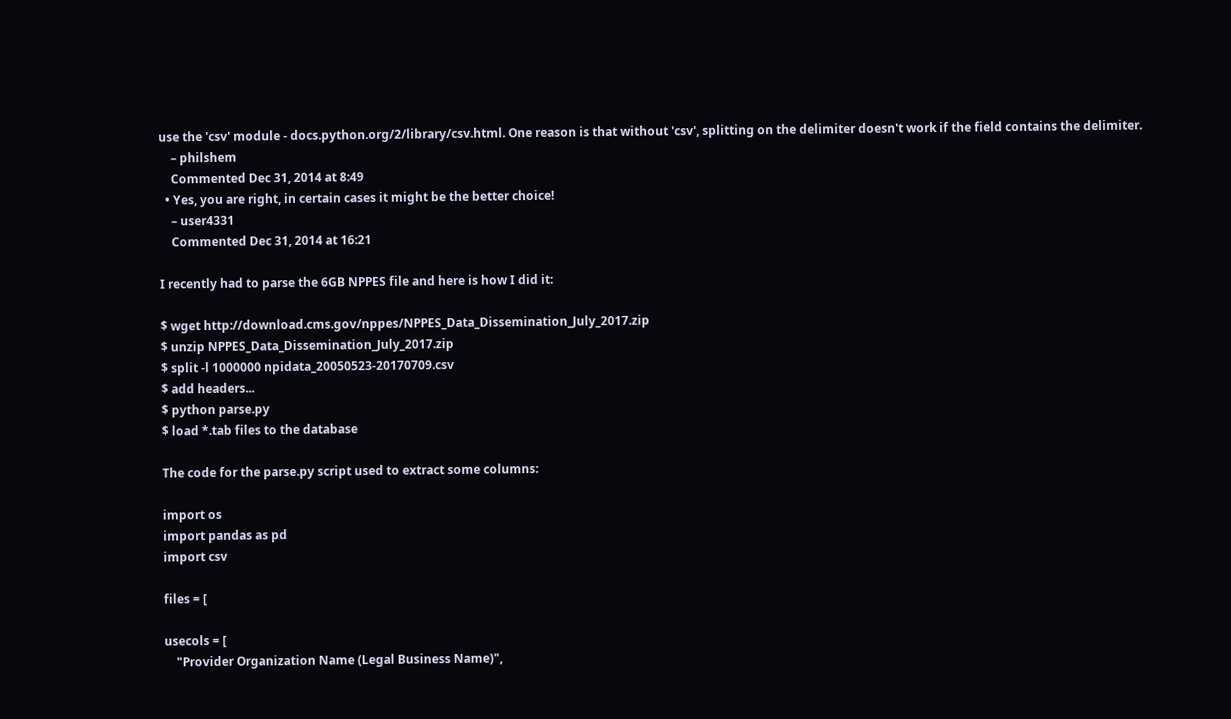use the 'csv' module - docs.python.org/2/library/csv.html. One reason is that without 'csv', splitting on the delimiter doesn't work if the field contains the delimiter.
    – philshem
    Commented Dec 31, 2014 at 8:49
  • Yes, you are right, in certain cases it might be the better choice!
    – user4331
    Commented Dec 31, 2014 at 16:21

I recently had to parse the 6GB NPPES file and here is how I did it:

$ wget http://download.cms.gov/nppes/NPPES_Data_Dissemination_July_2017.zip
$ unzip NPPES_Data_Dissemination_July_2017.zip
$ split -l 1000000 npidata_20050523-20170709.csv
$ add headers...
$ python parse.py
$ load *.tab files to the database

The code for the parse.py script used to extract some columns:

import os
import pandas as pd
import csv

files = [

usecols = [
    "Provider Organization Name (Legal Business Name)",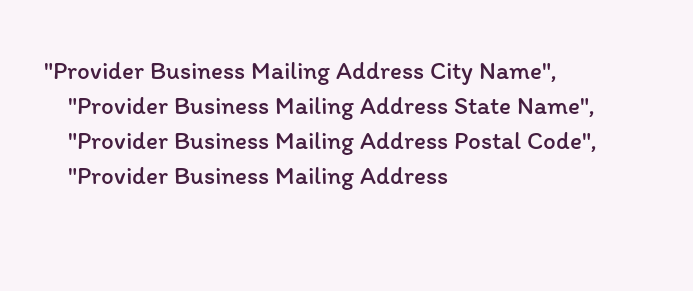"Provider Business Mailing Address City Name",
    "Provider Business Mailing Address State Name",
    "Provider Business Mailing Address Postal Code",
    "Provider Business Mailing Address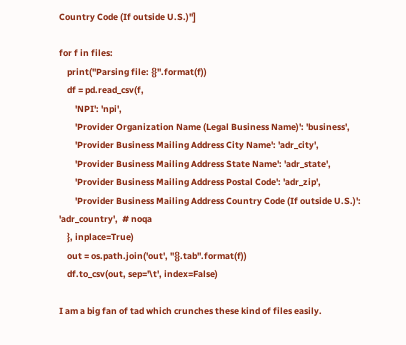Country Code (If outside U.S.)"]

for f in files:
    print("Parsing file: {}".format(f))
    df = pd.read_csv(f,
        'NPI': 'npi',
        'Provider Organization Name (Legal Business Name)': 'business',
        'Provider Business Mailing Address City Name': 'adr_city',
        'Provider Business Mailing Address State Name': 'adr_state',
        'Provider Business Mailing Address Postal Code': 'adr_zip',
        'Provider Business Mailing Address Country Code (If outside U.S.)': 'adr_country',  # noqa
    }, inplace=True)
    out = os.path.join('out', "{}.tab".format(f))
    df.to_csv(out, sep='\t', index=False)

I am a big fan of tad which crunches these kind of files easily.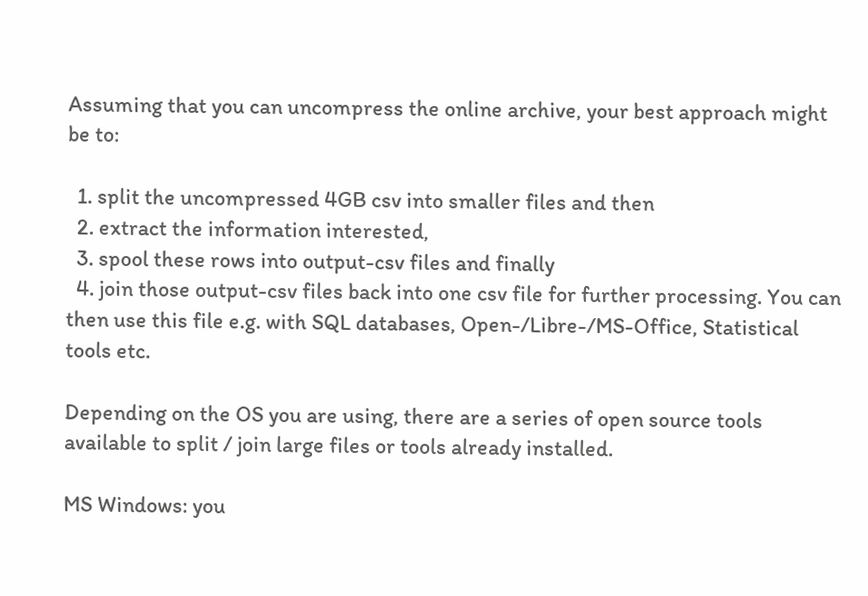Assuming that you can uncompress the online archive, your best approach might be to:

  1. split the uncompressed 4GB csv into smaller files and then
  2. extract the information interested,
  3. spool these rows into output-csv files and finally
  4. join those output-csv files back into one csv file for further processing. You can then use this file e.g. with SQL databases, Open-/Libre-/MS-Office, Statistical tools etc.

Depending on the OS you are using, there are a series of open source tools available to split / join large files or tools already installed.

MS Windows: you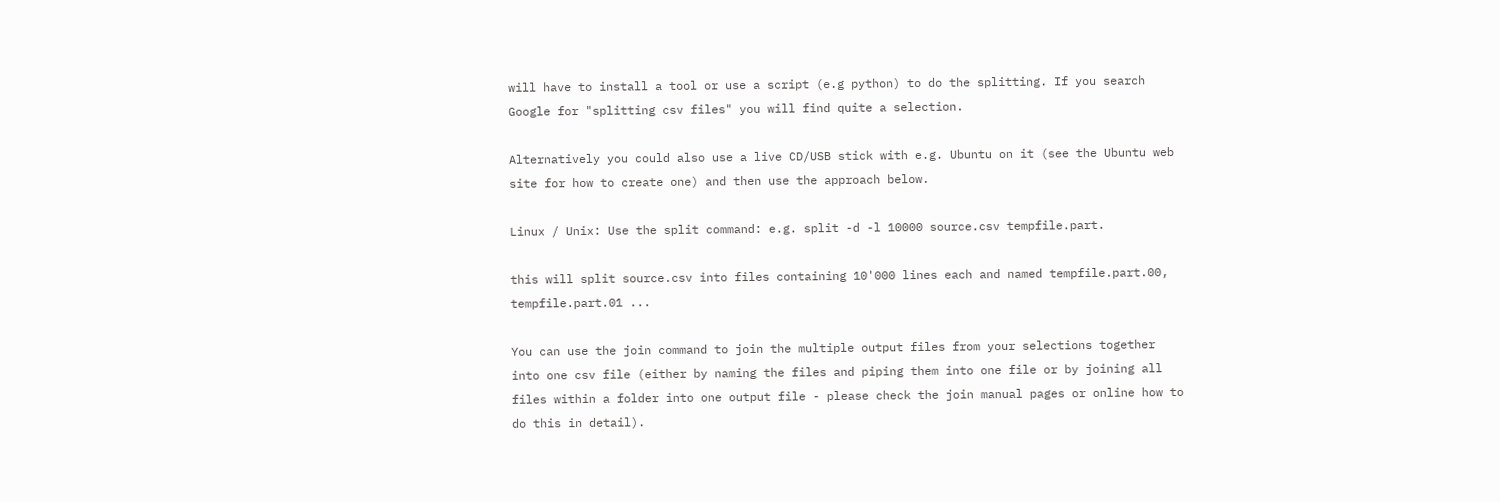will have to install a tool or use a script (e.g python) to do the splitting. If you search Google for "splitting csv files" you will find quite a selection.

Alternatively you could also use a live CD/USB stick with e.g. Ubuntu on it (see the Ubuntu web site for how to create one) and then use the approach below.

Linux / Unix: Use the split command: e.g. split -d -l 10000 source.csv tempfile.part.

this will split source.csv into files containing 10'000 lines each and named tempfile.part.00, tempfile.part.01 ...

You can use the join command to join the multiple output files from your selections together into one csv file (either by naming the files and piping them into one file or by joining all files within a folder into one output file - please check the join manual pages or online how to do this in detail).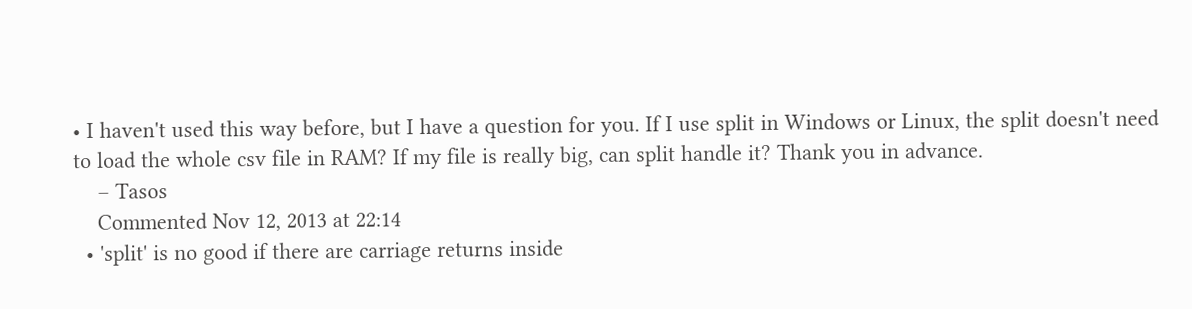• I haven't used this way before, but I have a question for you. If I use split in Windows or Linux, the split doesn't need to load the whole csv file in RAM? If my file is really big, can split handle it? Thank you in advance.
    – Tasos
    Commented Nov 12, 2013 at 22:14
  • 'split' is no good if there are carriage returns inside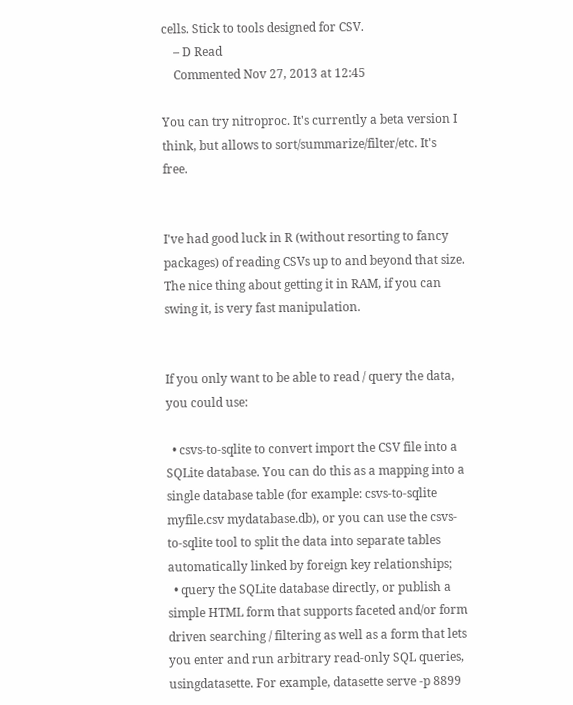cells. Stick to tools designed for CSV.
    – D Read
    Commented Nov 27, 2013 at 12:45

You can try nitroproc. It's currently a beta version I think, but allows to sort/summarize/filter/etc. It's free.


I've had good luck in R (without resorting to fancy packages) of reading CSVs up to and beyond that size. The nice thing about getting it in RAM, if you can swing it, is very fast manipulation.


If you only want to be able to read / query the data, you could use:

  • csvs-to-sqlite to convert import the CSV file into a SQLite database. You can do this as a mapping into a single database table (for example: csvs-to-sqlite myfile.csv mydatabase.db), or you can use the csvs-to-sqlite tool to split the data into separate tables automatically linked by foreign key relationships;
  • query the SQLite database directly, or publish a simple HTML form that supports faceted and/or form driven searching / filtering as well as a form that lets you enter and run arbitrary read-only SQL queries, usingdatasette. For example, datasette serve -p 8899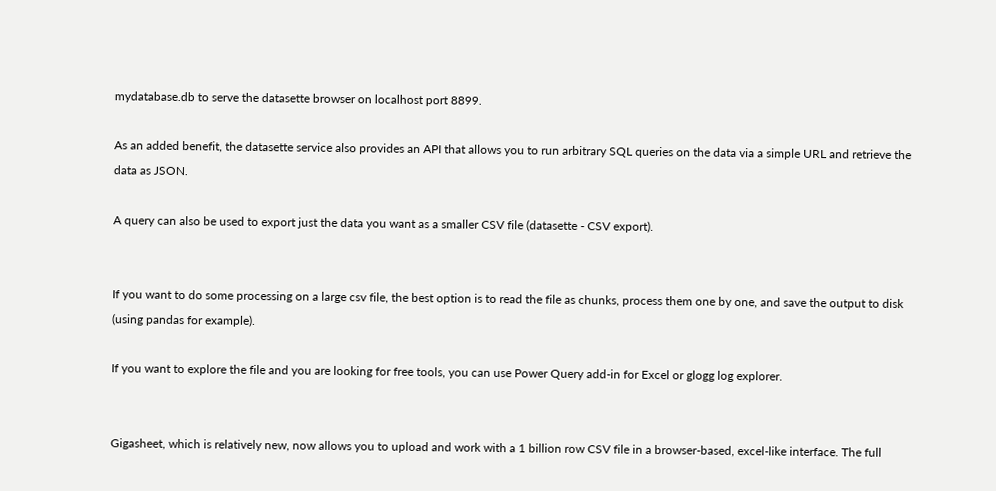mydatabase.db to serve the datasette browser on localhost port 8899.

As an added benefit, the datasette service also provides an API that allows you to run arbitrary SQL queries on the data via a simple URL and retrieve the data as JSON.

A query can also be used to export just the data you want as a smaller CSV file (datasette - CSV export).


If you want to do some processing on a large csv file, the best option is to read the file as chunks, process them one by one, and save the output to disk (using pandas for example).

If you want to explore the file and you are looking for free tools, you can use Power Query add-in for Excel or glogg log explorer.


Gigasheet, which is relatively new, now allows you to upload and work with a 1 billion row CSV file in a browser-based, excel-like interface. The full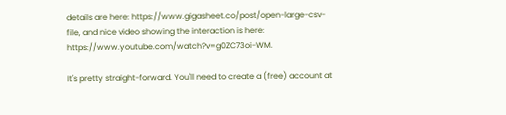details are here: https://www.gigasheet.co/post/open-large-csv-file, and nice video showing the interaction is here: https://www.youtube.com/watch?v=g0ZC73oi-WM.

It's pretty straight-forward. You'll need to create a (free) account at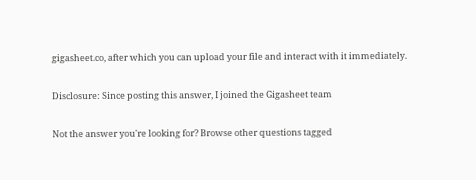gigasheet.co, after which you can upload your file and interact with it immediately.

Disclosure: Since posting this answer, I joined the Gigasheet team

Not the answer you're looking for? Browse other questions tagged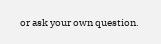or ask your own question.